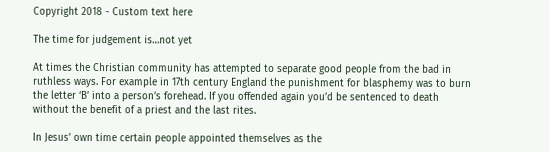Copyright 2018 - Custom text here

The time for judgement is…not yet

At times the Christian community has attempted to separate good people from the bad in ruthless ways. For example in 17th century England the punishment for blasphemy was to burn the letter ‘B’ into a person’s forehead. If you offended again you’d be sentenced to death without the benefit of a priest and the last rites.

In Jesus’ own time certain people appointed themselves as the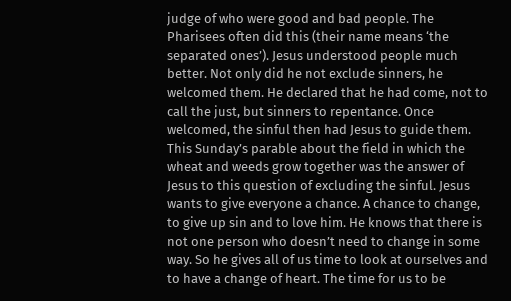judge of who were good and bad people. The Pharisees often did this (their name means ‘the separated ones’). Jesus understood people much better. Not only did he not exclude sinners, he welcomed them. He declared that he had come, not to call the just, but sinners to repentance. Once welcomed, the sinful then had Jesus to guide them. This Sunday’s parable about the field in which the wheat and weeds grow together was the answer of Jesus to this question of excluding the sinful. Jesus wants to give everyone a chance. A chance to change, to give up sin and to love him. He knows that there is not one person who doesn’t need to change in some way. So he gives all of us time to look at ourselves and to have a change of heart. The time for us to be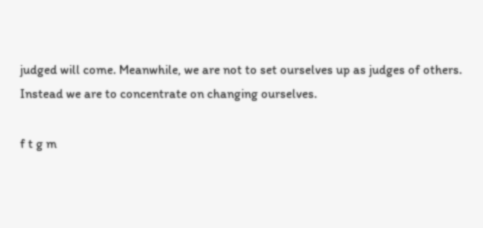judged will come. Meanwhile, we are not to set ourselves up as judges of others. Instead we are to concentrate on changing ourselves.

f t g m